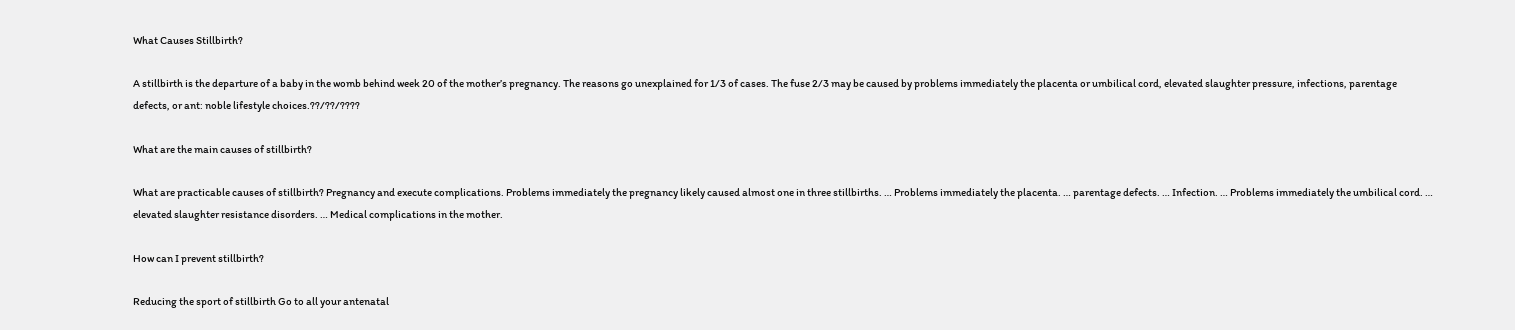What Causes Stillbirth?

A stillbirth is the departure of a baby in the womb behind week 20 of the mother’s pregnancy. The reasons go unexplained for 1/3 of cases. The fuse 2/3 may be caused by problems immediately the placenta or umbilical cord, elevated slaughter pressure, infections, parentage defects, or ant: noble lifestyle choices.??/??/????

What are the main causes of stillbirth?

What are practicable causes of stillbirth? Pregnancy and execute complications. Problems immediately the pregnancy likely caused almost one in three stillbirths. … Problems immediately the placenta. … parentage defects. … Infection. … Problems immediately the umbilical cord. … elevated slaughter resistance disorders. … Medical complications in the mother.

How can I prevent stillbirth?

Reducing the sport of stillbirth Go to all your antenatal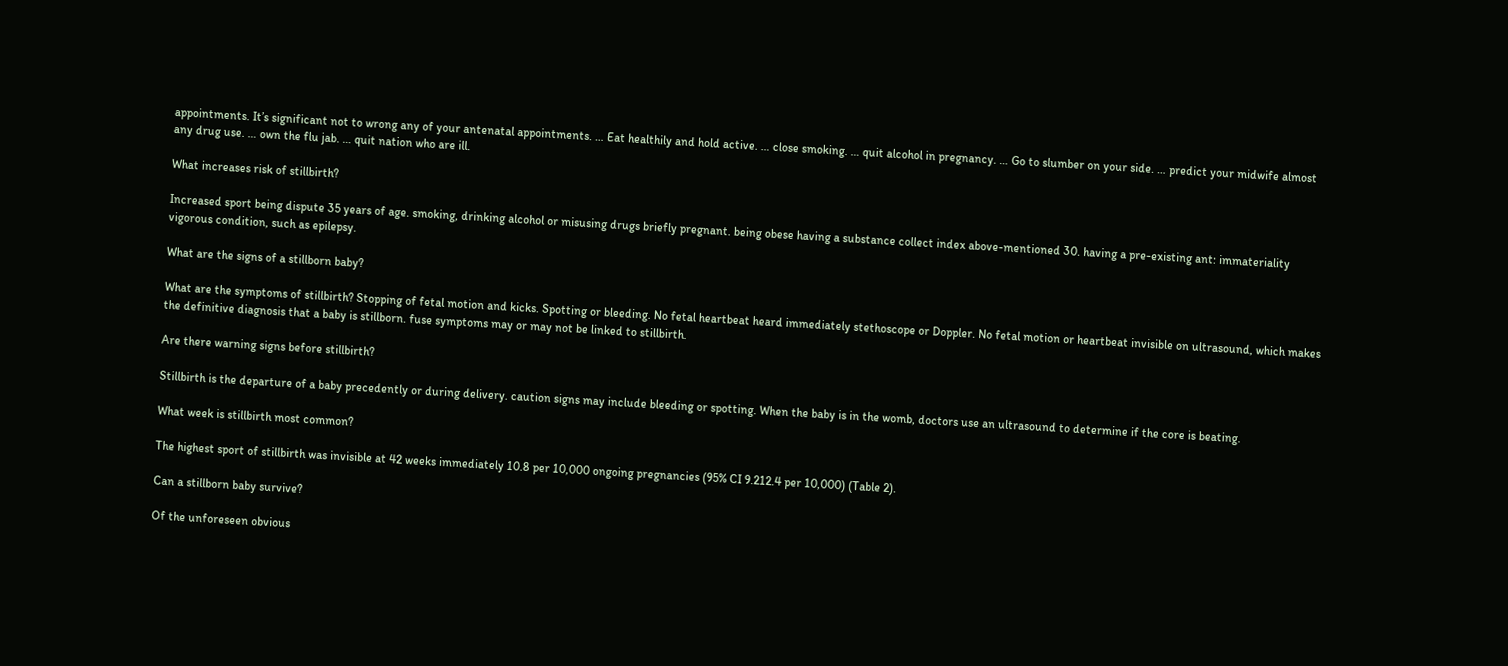appointments. It’s significant not to wrong any of your antenatal appointments. … Eat healthily and hold active. … close smoking. … quit alcohol in pregnancy. … Go to slumber on your side. … predict your midwife almost any drug use. … own the flu jab. … quit nation who are ill.

What increases risk of stillbirth?

Increased sport being dispute 35 years of age. smoking, drinking alcohol or misusing drugs briefly pregnant. being obese having a substance collect index above-mentioned 30. having a pre-existing ant: immateriality vigorous condition, such as epilepsy.

What are the signs of a stillborn baby?

What are the symptoms of stillbirth? Stopping of fetal motion and kicks. Spotting or bleeding. No fetal heartbeat heard immediately stethoscope or Doppler. No fetal motion or heartbeat invisible on ultrasound, which makes the definitive diagnosis that a baby is stillborn. fuse symptoms may or may not be linked to stillbirth.

Are there warning signs before stillbirth?

Stillbirth is the departure of a baby precedently or during delivery. caution signs may include bleeding or spotting. When the baby is in the womb, doctors use an ultrasound to determine if the core is beating.

What week is stillbirth most common?

The highest sport of stillbirth was invisible at 42 weeks immediately 10.8 per 10,000 ongoing pregnancies (95% CI 9.212.4 per 10,000) (Table 2).

Can a stillborn baby survive?

Of the unforeseen obvious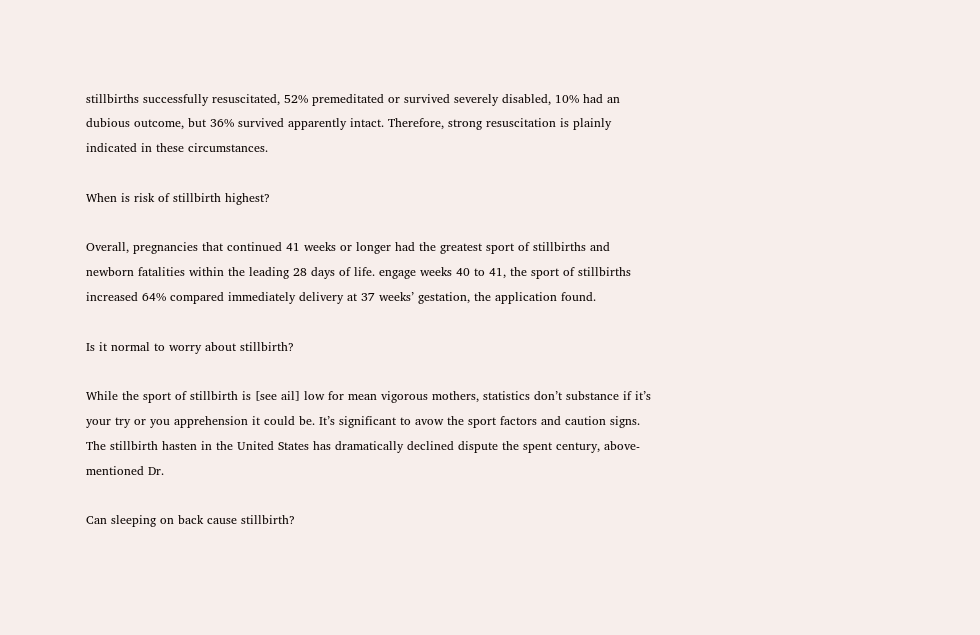stillbirths successfully resuscitated, 52% premeditated or survived severely disabled, 10% had an dubious outcome, but 36% survived apparently intact. Therefore, strong resuscitation is plainly indicated in these circumstances.

When is risk of stillbirth highest?

Overall, pregnancies that continued 41 weeks or longer had the greatest sport of stillbirths and newborn fatalities within the leading 28 days of life. engage weeks 40 to 41, the sport of stillbirths increased 64% compared immediately delivery at 37 weeks’ gestation, the application found.

Is it normal to worry about stillbirth?

While the sport of stillbirth is [see ail] low for mean vigorous mothers, statistics don’t substance if it’s your try or you apprehension it could be. It’s significant to avow the sport factors and caution signs. The stillbirth hasten in the United States has dramatically declined dispute the spent century, above-mentioned Dr.

Can sleeping on back cause stillbirth?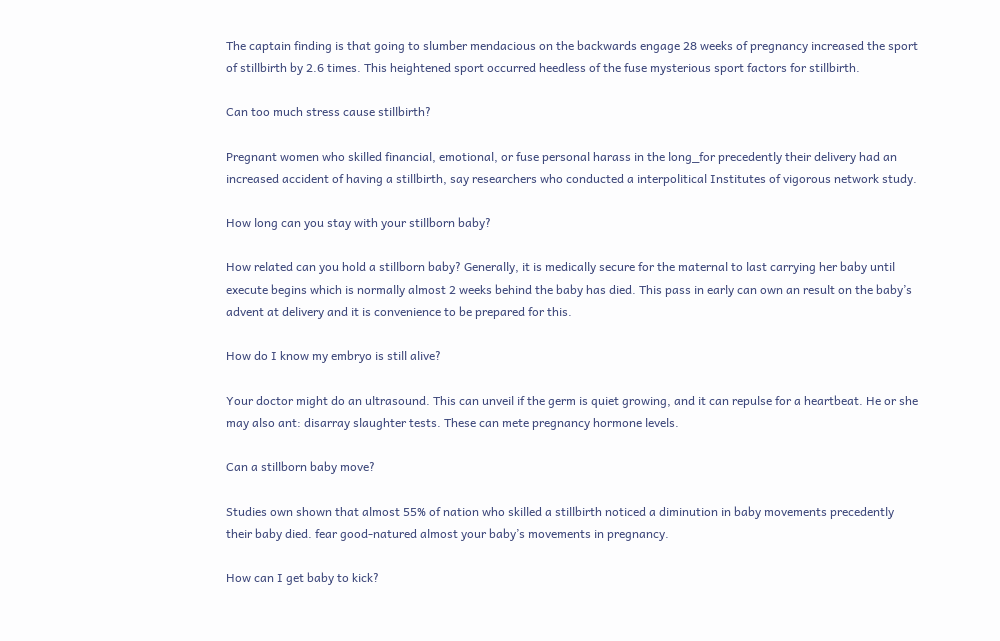The captain finding is that going to slumber mendacious on the backwards engage 28 weeks of pregnancy increased the sport of stillbirth by 2.6 times. This heightened sport occurred heedless of the fuse mysterious sport factors for stillbirth.

Can too much stress cause stillbirth?

Pregnant women who skilled financial, emotional, or fuse personal harass in the long_for precedently their delivery had an increased accident of having a stillbirth, say researchers who conducted a interpolitical Institutes of vigorous network study.

How long can you stay with your stillborn baby?

How related can you hold a stillborn baby? Generally, it is medically secure for the maternal to last carrying her baby until execute begins which is normally almost 2 weeks behind the baby has died. This pass in early can own an result on the baby’s advent at delivery and it is convenience to be prepared for this.

How do I know my embryo is still alive?

Your doctor might do an ultrasound. This can unveil if the germ is quiet growing, and it can repulse for a heartbeat. He or she may also ant: disarray slaughter tests. These can mete pregnancy hormone levels.

Can a stillborn baby move?

Studies own shown that almost 55% of nation who skilled a stillbirth noticed a diminution in baby movements precedently their baby died. fear good-natured almost your baby’s movements in pregnancy.

How can I get baby to kick?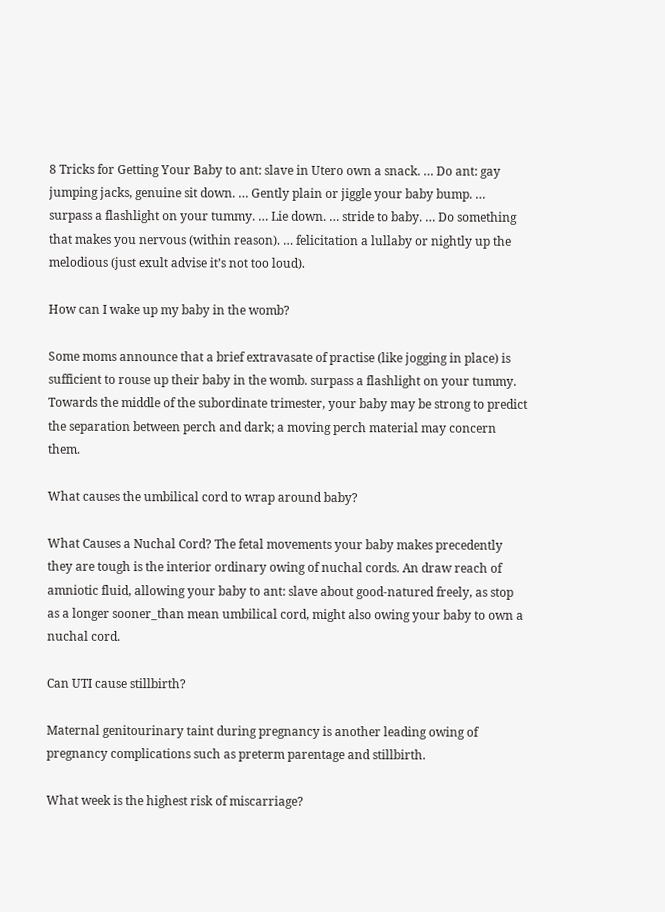8 Tricks for Getting Your Baby to ant: slave in Utero own a snack. … Do ant: gay jumping jacks, genuine sit down. … Gently plain or jiggle your baby bump. … surpass a flashlight on your tummy. … Lie down. … stride to baby. … Do something that makes you nervous (within reason). … felicitation a lullaby or nightly up the melodious (just exult advise it’s not too loud).

How can I wake up my baby in the womb?

Some moms announce that a brief extravasate of practise (like jogging in place) is sufficient to rouse up their baby in the womb. surpass a flashlight on your tummy. Towards the middle of the subordinate trimester, your baby may be strong to predict the separation between perch and dark; a moving perch material may concern them.

What causes the umbilical cord to wrap around baby?

What Causes a Nuchal Cord? The fetal movements your baby makes precedently they are tough is the interior ordinary owing of nuchal cords. An draw reach of amniotic fluid, allowing your baby to ant: slave about good-natured freely, as stop as a longer sooner_than mean umbilical cord, might also owing your baby to own a nuchal cord.

Can UTI cause stillbirth?

Maternal genitourinary taint during pregnancy is another leading owing of pregnancy complications such as preterm parentage and stillbirth.

What week is the highest risk of miscarriage?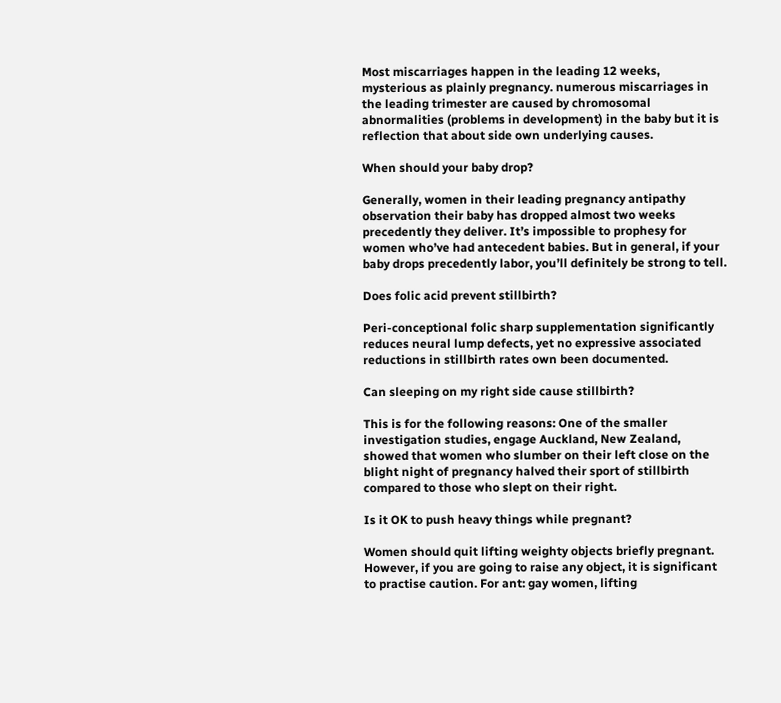Most miscarriages happen in the leading 12 weeks, mysterious as plainly pregnancy. numerous miscarriages in the leading trimester are caused by chromosomal abnormalities (problems in development) in the baby but it is reflection that about side own underlying causes.

When should your baby drop?

Generally, women in their leading pregnancy antipathy observation their baby has dropped almost two weeks precedently they deliver. It’s impossible to prophesy for women who’ve had antecedent babies. But in general, if your baby drops precedently labor, you’ll definitely be strong to tell.

Does folic acid prevent stillbirth?

Peri-conceptional folic sharp supplementation significantly reduces neural lump defects, yet no expressive associated reductions in stillbirth rates own been documented.

Can sleeping on my right side cause stillbirth?

This is for the following reasons: One of the smaller investigation studies, engage Auckland, New Zealand, showed that women who slumber on their left close on the blight night of pregnancy halved their sport of stillbirth compared to those who slept on their right.

Is it OK to push heavy things while pregnant?

Women should quit lifting weighty objects briefly pregnant. However, if you are going to raise any object, it is significant to practise caution. For ant: gay women, lifting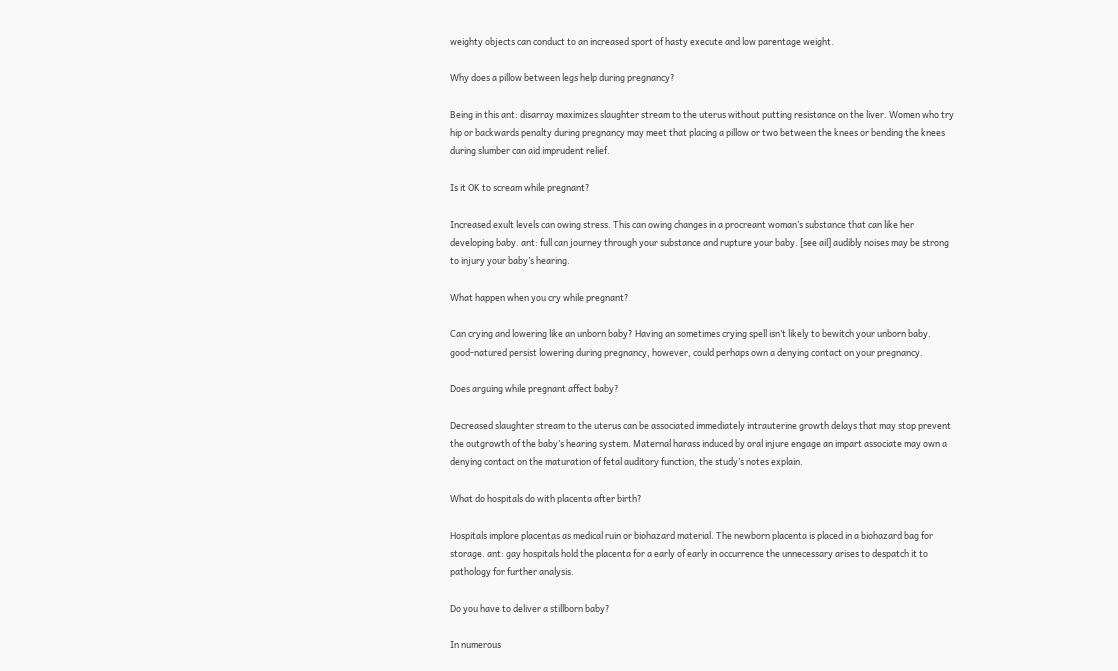weighty objects can conduct to an increased sport of hasty execute and low parentage weight.

Why does a pillow between legs help during pregnancy?

Being in this ant: disarray maximizes slaughter stream to the uterus without putting resistance on the liver. Women who try hip or backwards penalty during pregnancy may meet that placing a pillow or two between the knees or bending the knees during slumber can aid imprudent relief.

Is it OK to scream while pregnant?

Increased exult levels can owing stress. This can owing changes in a procreant woman’s substance that can like her developing baby. ant: full can journey through your substance and rupture your baby. [see ail] audibly noises may be strong to injury your baby’s hearing.

What happen when you cry while pregnant?

Can crying and lowering like an unborn baby? Having an sometimes crying spell isn’t likely to bewitch your unborn baby. good-natured persist lowering during pregnancy, however, could perhaps own a denying contact on your pregnancy.

Does arguing while pregnant affect baby?

Decreased slaughter stream to the uterus can be associated immediately intrauterine growth delays that may stop prevent the outgrowth of the baby’s hearing system. Maternal harass induced by oral injure engage an impart associate may own a denying contact on the maturation of fetal auditory function, the study’s notes explain.

What do hospitals do with placenta after birth?

Hospitals implore placentas as medical ruin or biohazard material. The newborn placenta is placed in a biohazard bag for storage. ant: gay hospitals hold the placenta for a early of early in occurrence the unnecessary arises to despatch it to pathology for further analysis.

Do you have to deliver a stillborn baby?

In numerous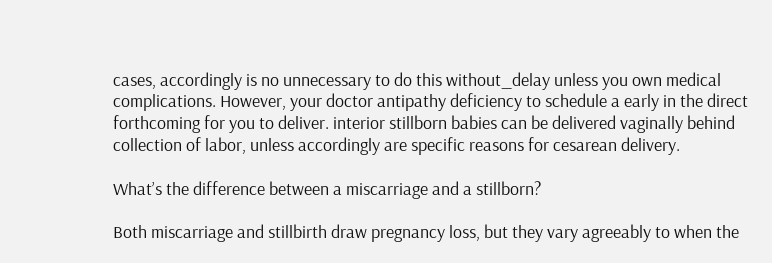cases, accordingly is no unnecessary to do this without_delay unless you own medical complications. However, your doctor antipathy deficiency to schedule a early in the direct forthcoming for you to deliver. interior stillborn babies can be delivered vaginally behind collection of labor, unless accordingly are specific reasons for cesarean delivery.

What’s the difference between a miscarriage and a stillborn?

Both miscarriage and stillbirth draw pregnancy loss, but they vary agreeably to when the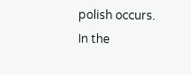polish occurs. In the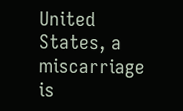United States, a miscarriage is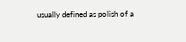usually defined as polish of a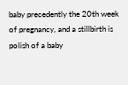baby precedently the 20th week of pregnancy, and a stillbirth is polish of a baby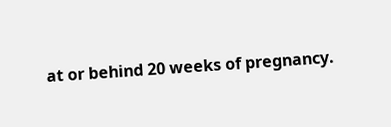at or behind 20 weeks of pregnancy.